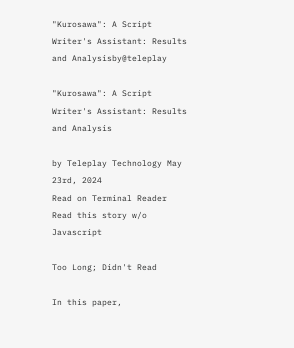"Kurosawa": A Script Writer's Assistant: Results and Analysisby@teleplay

"Kurosawa": A Script Writer's Assistant: Results and Analysis

by Teleplay Technology May 23rd, 2024
Read on Terminal Reader
Read this story w/o Javascript

Too Long; Didn't Read

In this paper,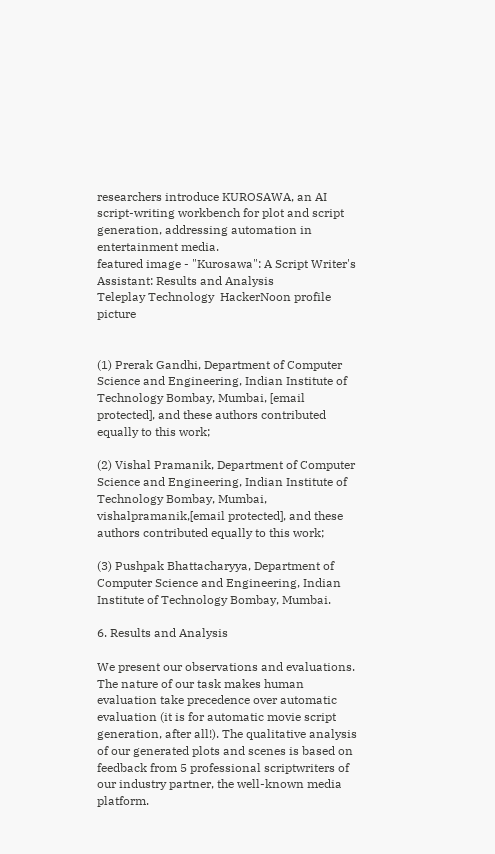researchers introduce KUROSAWA, an AI script-writing workbench for plot and script generation, addressing automation in entertainment media.
featured image - "Kurosawa": A Script Writer's Assistant: Results and Analysis
Teleplay Technology  HackerNoon profile picture


(1) Prerak Gandhi, Department of Computer Science and Engineering, Indian Institute of Technology Bombay, Mumbai, [email protected], and these authors contributed equally to this work;

(2) Vishal Pramanik, Department of Computer Science and Engineering, Indian Institute of Technology Bombay, Mumbai, vishalpramanik,[email protected], and these authors contributed equally to this work;

(3) Pushpak Bhattacharyya, Department of Computer Science and Engineering, Indian Institute of Technology Bombay, Mumbai.

6. Results and Analysis

We present our observations and evaluations. The nature of our task makes human evaluation take precedence over automatic evaluation (it is for automatic movie script generation, after all!). The qualitative analysis of our generated plots and scenes is based on feedback from 5 professional scriptwriters of our industry partner, the well-known media platform.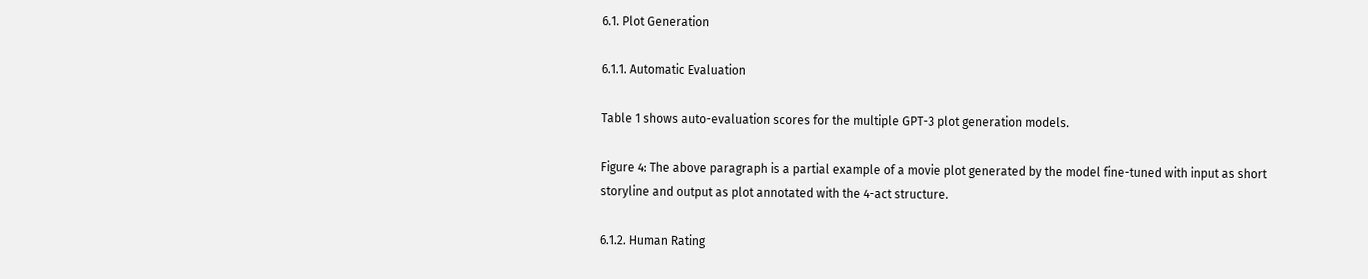6.1. Plot Generation

6.1.1. Automatic Evaluation

Table 1 shows auto-evaluation scores for the multiple GPT-3 plot generation models.

Figure 4: The above paragraph is a partial example of a movie plot generated by the model fine-tuned with input as short storyline and output as plot annotated with the 4-act structure.

6.1.2. Human Rating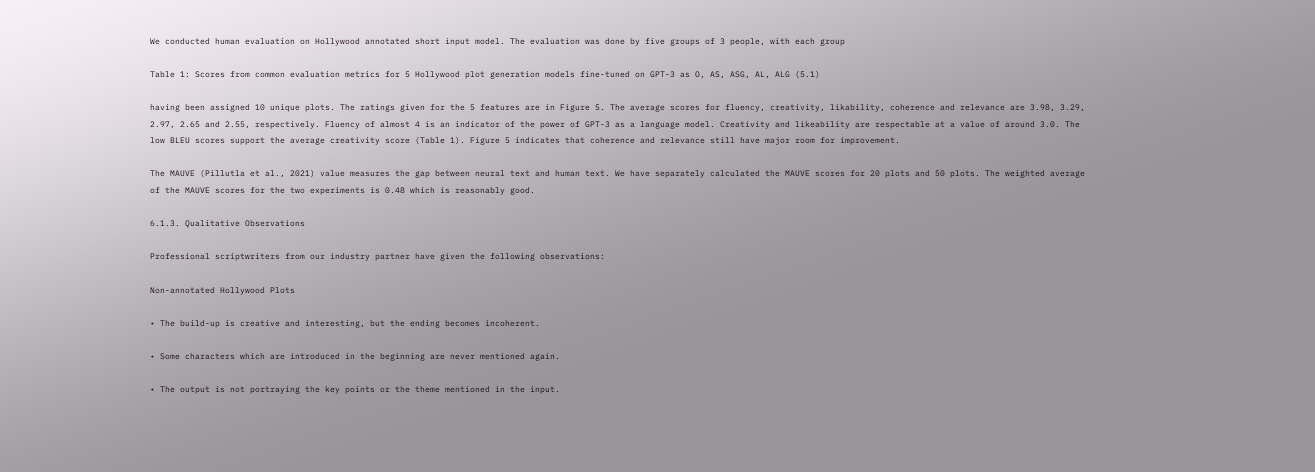We conducted human evaluation on Hollywood annotated short input model. The evaluation was done by five groups of 3 people, with each group

Table 1: Scores from common evaluation metrics for 5 Hollywood plot generation models fine-tuned on GPT-3 as O, AS, ASG, AL, ALG (5.1)

having been assigned 10 unique plots. The ratings given for the 5 features are in Figure 5. The average scores for fluency, creativity, likability, coherence and relevance are 3.98, 3.29, 2.97, 2.65 and 2.55, respectively. Fluency of almost 4 is an indicator of the power of GPT-3 as a language model. Creativity and likeability are respectable at a value of around 3.0. The low BLEU scores support the average creativity score (Table 1). Figure 5 indicates that coherence and relevance still have major room for improvement.

The MAUVE (Pillutla et al., 2021) value measures the gap between neural text and human text. We have separately calculated the MAUVE scores for 20 plots and 50 plots. The weighted average of the MAUVE scores for the two experiments is 0.48 which is reasonably good.

6.1.3. Qualitative Observations

Professional scriptwriters from our industry partner have given the following observations:

Non-annotated Hollywood Plots

• The build-up is creative and interesting, but the ending becomes incoherent.

• Some characters which are introduced in the beginning are never mentioned again.

• The output is not portraying the key points or the theme mentioned in the input.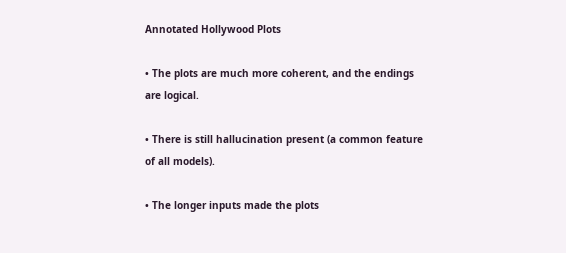Annotated Hollywood Plots

• The plots are much more coherent, and the endings are logical.

• There is still hallucination present (a common feature of all models).

• The longer inputs made the plots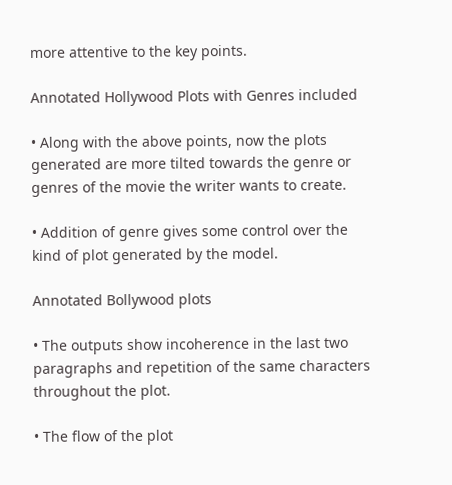more attentive to the key points.

Annotated Hollywood Plots with Genres included

• Along with the above points, now the plots generated are more tilted towards the genre or genres of the movie the writer wants to create.

• Addition of genre gives some control over the kind of plot generated by the model.

Annotated Bollywood plots

• The outputs show incoherence in the last two paragraphs and repetition of the same characters throughout the plot.

• The flow of the plot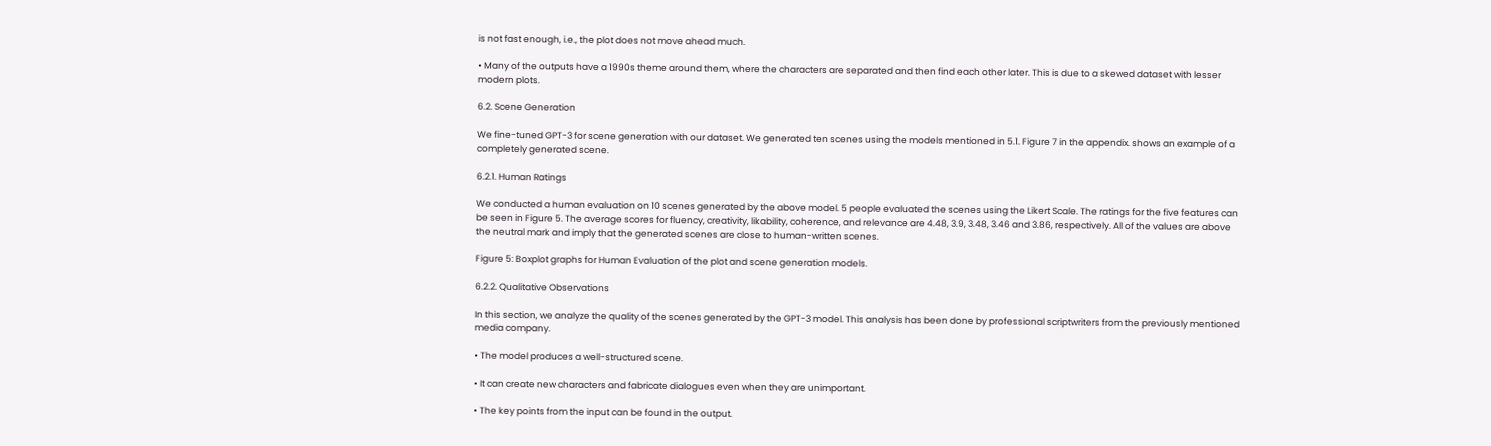is not fast enough, i.e., the plot does not move ahead much.

• Many of the outputs have a 1990s theme around them, where the characters are separated and then find each other later. This is due to a skewed dataset with lesser modern plots.

6.2. Scene Generation

We fine-tuned GPT-3 for scene generation with our dataset. We generated ten scenes using the models mentioned in 5.1. Figure 7 in the appendix. shows an example of a completely generated scene.

6.2.1. Human Ratings

We conducted a human evaluation on 10 scenes generated by the above model. 5 people evaluated the scenes using the Likert Scale. The ratings for the five features can be seen in Figure 5. The average scores for fluency, creativity, likability, coherence, and relevance are 4.48, 3.9, 3.48, 3.46 and 3.86, respectively. All of the values are above the neutral mark and imply that the generated scenes are close to human-written scenes.

Figure 5: Boxplot graphs for Human Evaluation of the plot and scene generation models.

6.2.2. Qualitative Observations

In this section, we analyze the quality of the scenes generated by the GPT-3 model. This analysis has been done by professional scriptwriters from the previously mentioned media company.

• The model produces a well-structured scene.

• It can create new characters and fabricate dialogues even when they are unimportant.

• The key points from the input can be found in the output.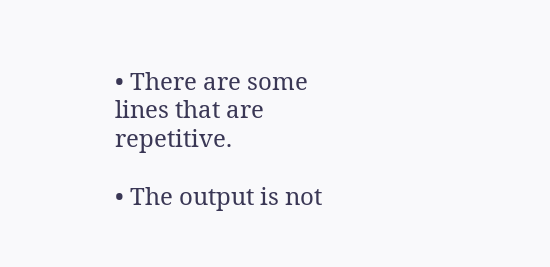• There are some lines that are repetitive.

• The output is not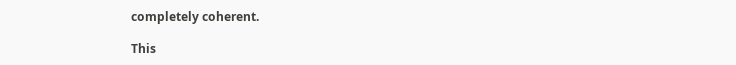completely coherent.

This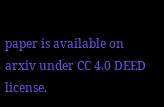paper is available on arxiv under CC 4.0 DEED license.